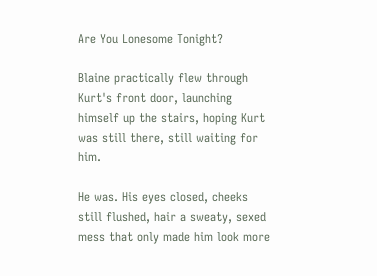Are You Lonesome Tonight?

Blaine practically flew through Kurt's front door, launching himself up the stairs, hoping Kurt was still there, still waiting for him.

He was. His eyes closed, cheeks still flushed, hair a sweaty, sexed mess that only made him look more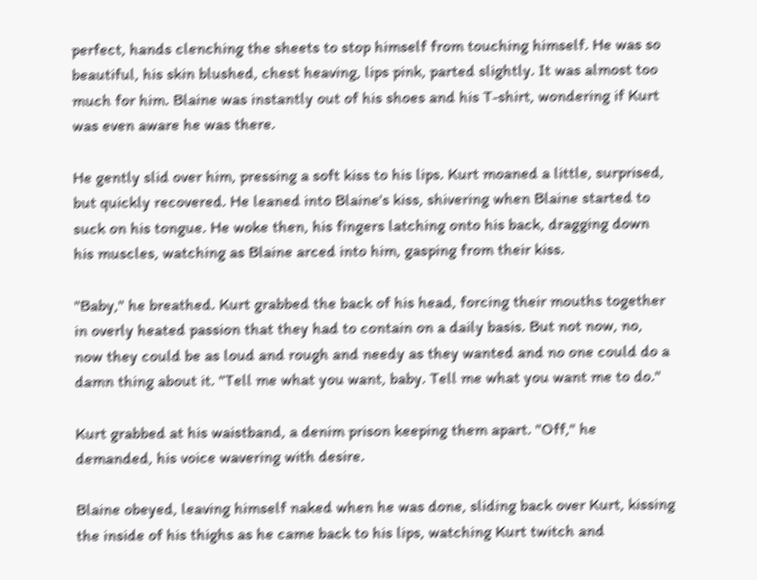perfect, hands clenching the sheets to stop himself from touching himself. He was so beautiful, his skin blushed, chest heaving, lips pink, parted slightly. It was almost too much for him. Blaine was instantly out of his shoes and his T-shirt, wondering if Kurt was even aware he was there.

He gently slid over him, pressing a soft kiss to his lips. Kurt moaned a little, surprised, but quickly recovered. He leaned into Blaine's kiss, shivering when Blaine started to suck on his tongue. He woke then, his fingers latching onto his back, dragging down his muscles, watching as Blaine arced into him, gasping from their kiss.

"Baby," he breathed. Kurt grabbed the back of his head, forcing their mouths together in overly heated passion that they had to contain on a daily basis. But not now, no, now they could be as loud and rough and needy as they wanted and no one could do a damn thing about it. "Tell me what you want, baby. Tell me what you want me to do."

Kurt grabbed at his waistband, a denim prison keeping them apart. "Off," he demanded, his voice wavering with desire.

Blaine obeyed, leaving himself naked when he was done, sliding back over Kurt, kissing the inside of his thighs as he came back to his lips, watching Kurt twitch and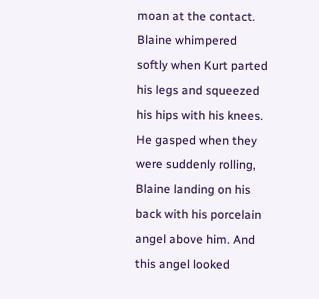moan at the contact. Blaine whimpered softly when Kurt parted his legs and squeezed his hips with his knees. He gasped when they were suddenly rolling, Blaine landing on his back with his porcelain angel above him. And this angel looked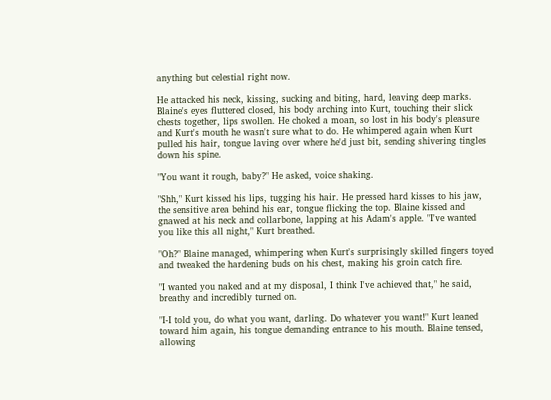anything but celestial right now.

He attacked his neck, kissing, sucking and biting, hard, leaving deep marks. Blaine's eyes fluttered closed, his body arching into Kurt, touching their slick chests together, lips swollen. He choked a moan, so lost in his body's pleasure and Kurt's mouth he wasn't sure what to do. He whimpered again when Kurt pulled his hair, tongue laving over where he'd just bit, sending shivering tingles down his spine.

"You want it rough, baby?" He asked, voice shaking.

"Shh," Kurt kissed his lips, tugging his hair. He pressed hard kisses to his jaw, the sensitive area behind his ear, tongue flicking the top. Blaine kissed and gnawed at his neck and collarbone, lapping at his Adam's apple. "I've wanted you like this all night," Kurt breathed.

"Oh?" Blaine managed, whimpering when Kurt's surprisingly skilled fingers toyed and tweaked the hardening buds on his chest, making his groin catch fire.

"I wanted you naked and at my disposal, I think I've achieved that," he said, breathy and incredibly turned on.

"I-I told you, do what you want, darling. Do whatever you want!" Kurt leaned toward him again, his tongue demanding entrance to his mouth. Blaine tensed, allowing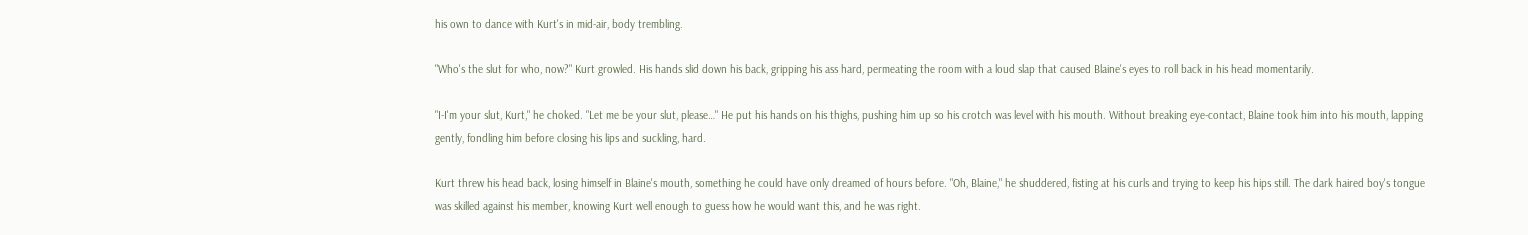his own to dance with Kurt's in mid-air, body trembling.

"Who's the slut for who, now?" Kurt growled. His hands slid down his back, gripping his ass hard, permeating the room with a loud slap that caused Blaine's eyes to roll back in his head momentarily.

"I-I'm your slut, Kurt," he choked. "Let me be your slut, please…" He put his hands on his thighs, pushing him up so his crotch was level with his mouth. Without breaking eye-contact, Blaine took him into his mouth, lapping gently, fondling him before closing his lips and suckling, hard.

Kurt threw his head back, losing himself in Blaine's mouth, something he could have only dreamed of hours before. "Oh, Blaine," he shuddered, fisting at his curls and trying to keep his hips still. The dark haired boy's tongue was skilled against his member, knowing Kurt well enough to guess how he would want this, and he was right.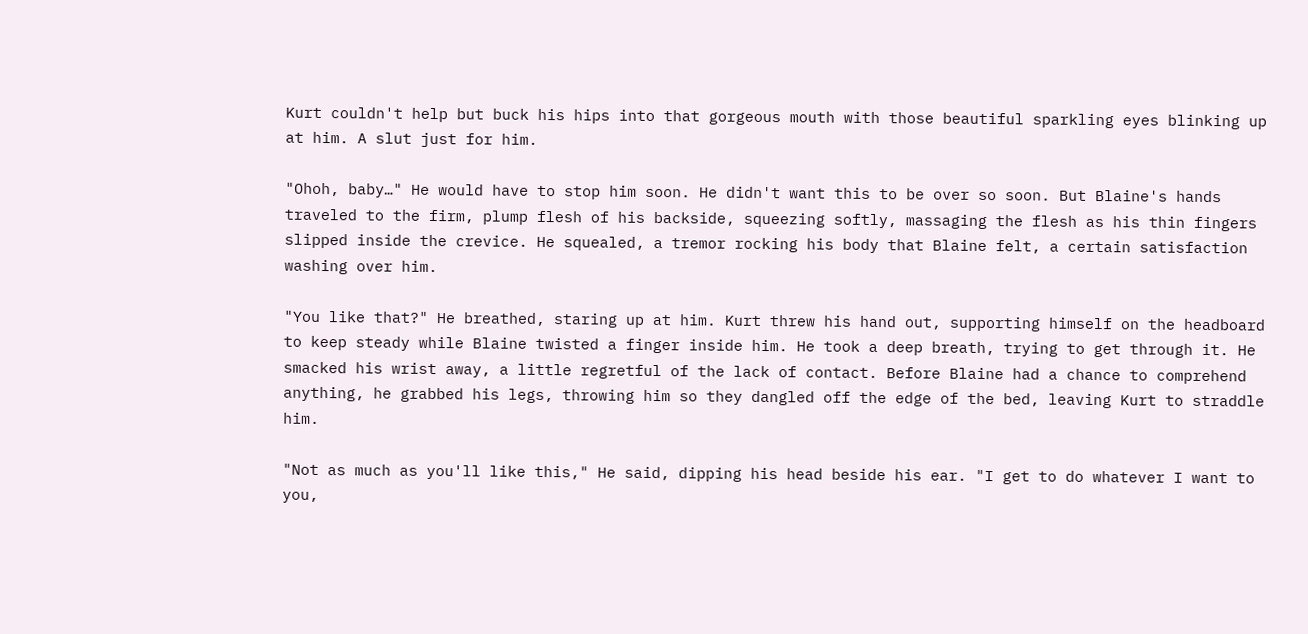Kurt couldn't help but buck his hips into that gorgeous mouth with those beautiful sparkling eyes blinking up at him. A slut just for him.

"Ohoh, baby…" He would have to stop him soon. He didn't want this to be over so soon. But Blaine's hands traveled to the firm, plump flesh of his backside, squeezing softly, massaging the flesh as his thin fingers slipped inside the crevice. He squealed, a tremor rocking his body that Blaine felt, a certain satisfaction washing over him.

"You like that?" He breathed, staring up at him. Kurt threw his hand out, supporting himself on the headboard to keep steady while Blaine twisted a finger inside him. He took a deep breath, trying to get through it. He smacked his wrist away, a little regretful of the lack of contact. Before Blaine had a chance to comprehend anything, he grabbed his legs, throwing him so they dangled off the edge of the bed, leaving Kurt to straddle him.

"Not as much as you'll like this," He said, dipping his head beside his ear. "I get to do whatever I want to you,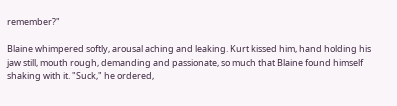remember?"

Blaine whimpered softly, arousal aching and leaking. Kurt kissed him, hand holding his jaw still, mouth rough, demanding and passionate, so much that Blaine found himself shaking with it. "Suck," he ordered,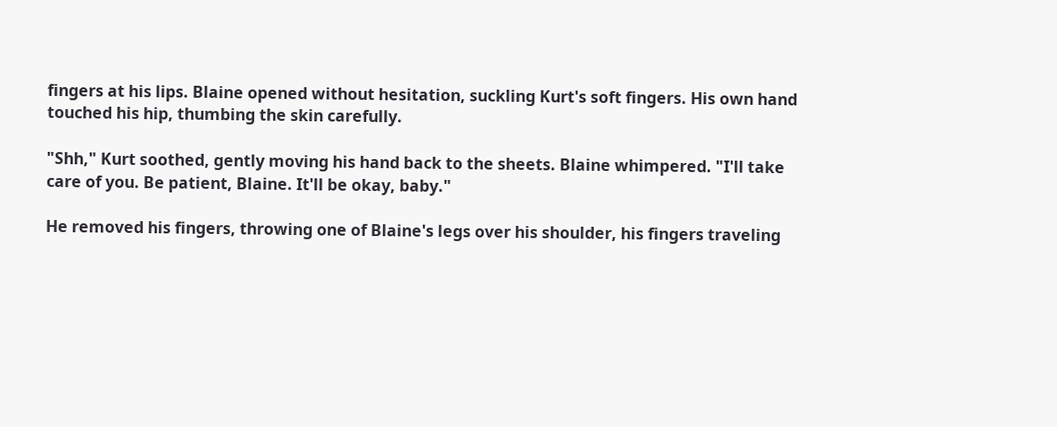fingers at his lips. Blaine opened without hesitation, suckling Kurt's soft fingers. His own hand touched his hip, thumbing the skin carefully.

"Shh," Kurt soothed, gently moving his hand back to the sheets. Blaine whimpered. "I'll take care of you. Be patient, Blaine. It'll be okay, baby."

He removed his fingers, throwing one of Blaine's legs over his shoulder, his fingers traveling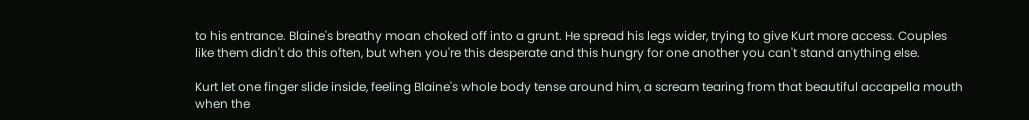to his entrance. Blaine's breathy moan choked off into a grunt. He spread his legs wider, trying to give Kurt more access. Couples like them didn't do this often, but when you're this desperate and this hungry for one another you can't stand anything else.

Kurt let one finger slide inside, feeling Blaine's whole body tense around him, a scream tearing from that beautiful accapella mouth when the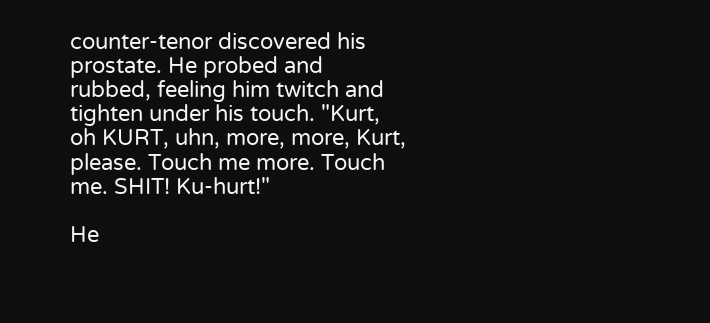counter-tenor discovered his prostate. He probed and rubbed, feeling him twitch and tighten under his touch. "Kurt, oh KURT, uhn, more, more, Kurt, please. Touch me more. Touch me. SHIT! Ku-hurt!"

He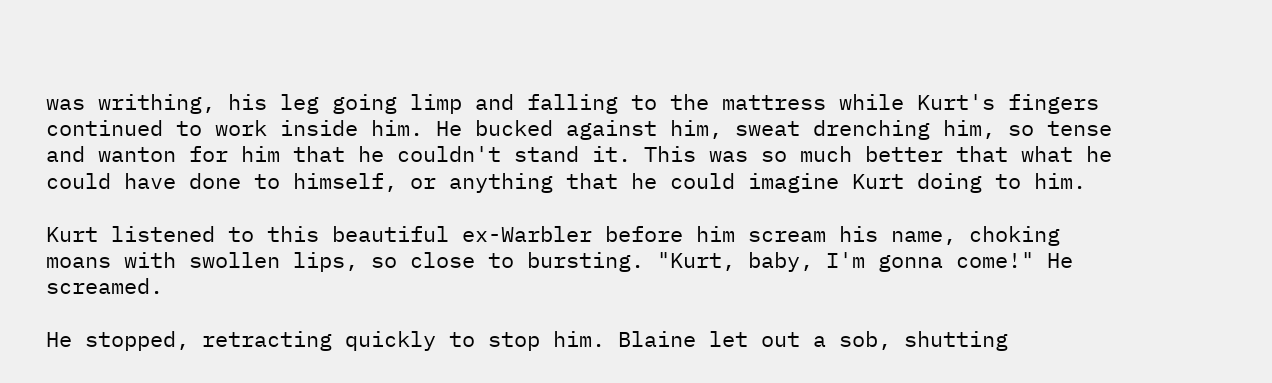was writhing, his leg going limp and falling to the mattress while Kurt's fingers continued to work inside him. He bucked against him, sweat drenching him, so tense and wanton for him that he couldn't stand it. This was so much better that what he could have done to himself, or anything that he could imagine Kurt doing to him.

Kurt listened to this beautiful ex-Warbler before him scream his name, choking moans with swollen lips, so close to bursting. "Kurt, baby, I'm gonna come!" He screamed.

He stopped, retracting quickly to stop him. Blaine let out a sob, shutting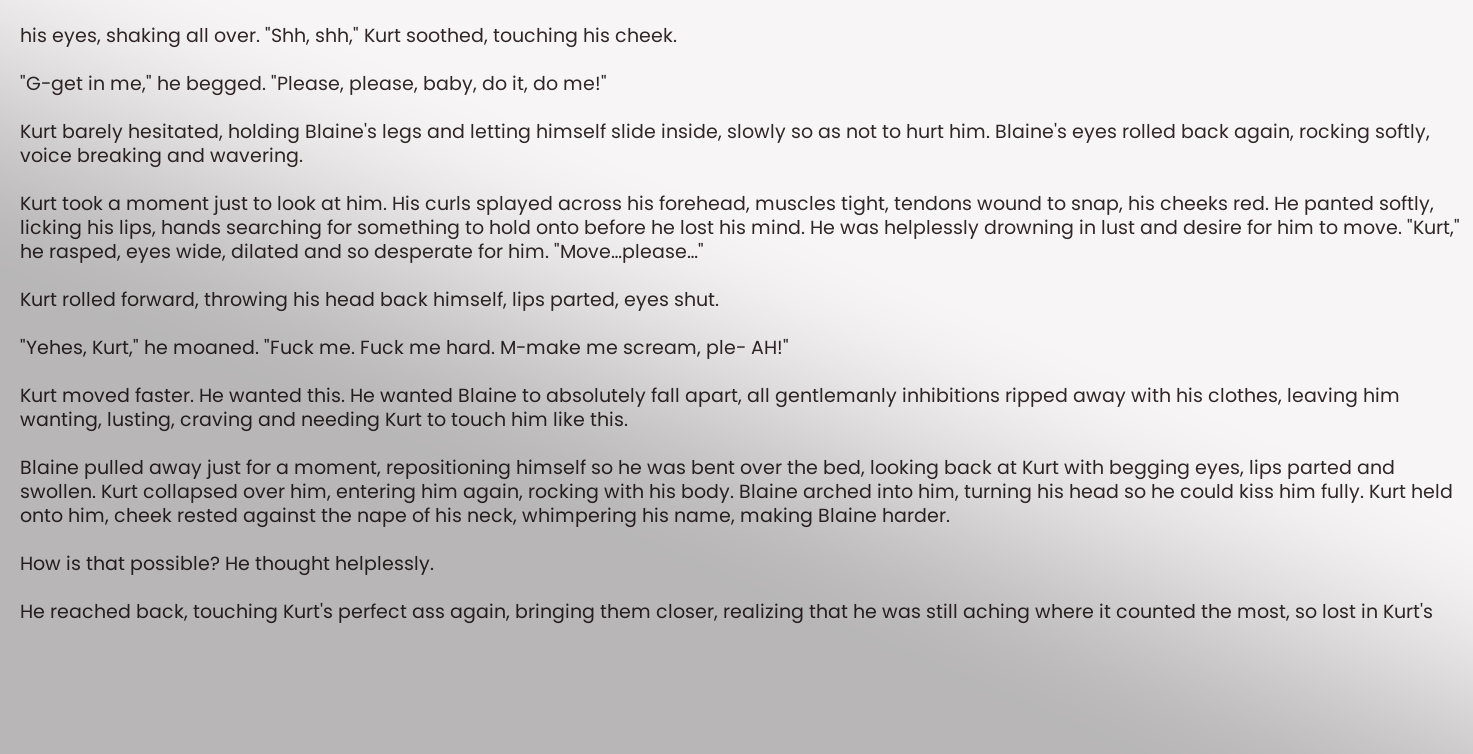his eyes, shaking all over. "Shh, shh," Kurt soothed, touching his cheek.

"G-get in me," he begged. "Please, please, baby, do it, do me!"

Kurt barely hesitated, holding Blaine's legs and letting himself slide inside, slowly so as not to hurt him. Blaine's eyes rolled back again, rocking softly, voice breaking and wavering.

Kurt took a moment just to look at him. His curls splayed across his forehead, muscles tight, tendons wound to snap, his cheeks red. He panted softly, licking his lips, hands searching for something to hold onto before he lost his mind. He was helplessly drowning in lust and desire for him to move. "Kurt," he rasped, eyes wide, dilated and so desperate for him. "Move…please…"

Kurt rolled forward, throwing his head back himself, lips parted, eyes shut.

"Yehes, Kurt," he moaned. "Fuck me. Fuck me hard. M-make me scream, ple- AH!"

Kurt moved faster. He wanted this. He wanted Blaine to absolutely fall apart, all gentlemanly inhibitions ripped away with his clothes, leaving him wanting, lusting, craving and needing Kurt to touch him like this.

Blaine pulled away just for a moment, repositioning himself so he was bent over the bed, looking back at Kurt with begging eyes, lips parted and swollen. Kurt collapsed over him, entering him again, rocking with his body. Blaine arched into him, turning his head so he could kiss him fully. Kurt held onto him, cheek rested against the nape of his neck, whimpering his name, making Blaine harder.

How is that possible? He thought helplessly.

He reached back, touching Kurt's perfect ass again, bringing them closer, realizing that he was still aching where it counted the most, so lost in Kurt's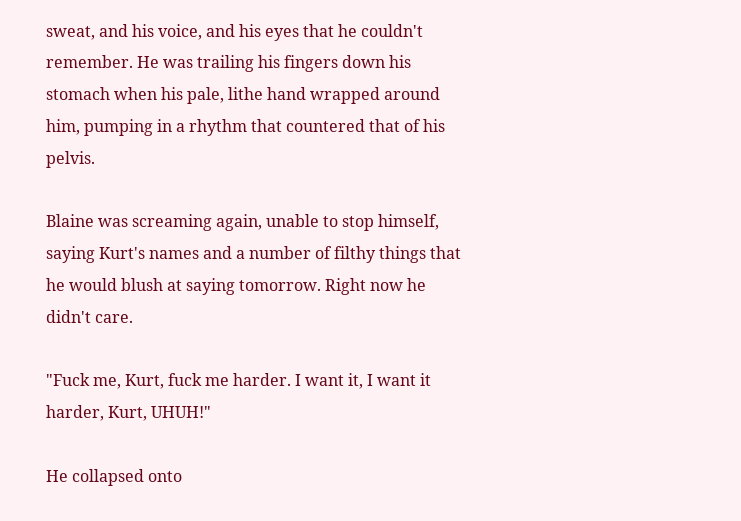sweat, and his voice, and his eyes that he couldn't remember. He was trailing his fingers down his stomach when his pale, lithe hand wrapped around him, pumping in a rhythm that countered that of his pelvis.

Blaine was screaming again, unable to stop himself, saying Kurt's names and a number of filthy things that he would blush at saying tomorrow. Right now he didn't care.

"Fuck me, Kurt, fuck me harder. I want it, I want it harder, Kurt, UHUH!"

He collapsed onto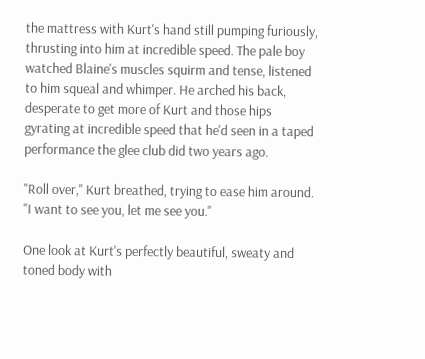the mattress with Kurt's hand still pumping furiously, thrusting into him at incredible speed. The pale boy watched Blaine's muscles squirm and tense, listened to him squeal and whimper. He arched his back, desperate to get more of Kurt and those hips gyrating at incredible speed that he'd seen in a taped performance the glee club did two years ago.

"Roll over," Kurt breathed, trying to ease him around. "I want to see you, let me see you."

One look at Kurt's perfectly beautiful, sweaty and toned body with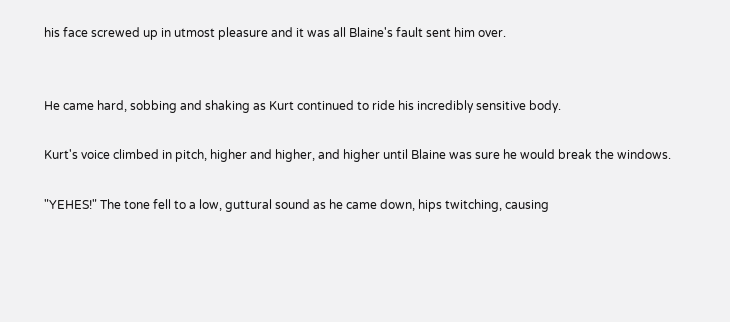his face screwed up in utmost pleasure and it was all Blaine's fault sent him over.


He came hard, sobbing and shaking as Kurt continued to ride his incredibly sensitive body.

Kurt's voice climbed in pitch, higher and higher, and higher until Blaine was sure he would break the windows.

"YEHES!" The tone fell to a low, guttural sound as he came down, hips twitching, causing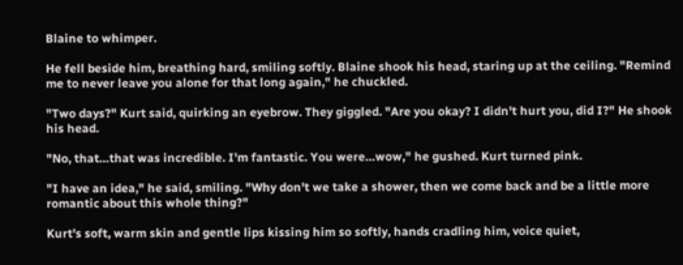Blaine to whimper.

He fell beside him, breathing hard, smiling softly. Blaine shook his head, staring up at the ceiling. "Remind me to never leave you alone for that long again," he chuckled.

"Two days?" Kurt said, quirking an eyebrow. They giggled. "Are you okay? I didn't hurt you, did I?" He shook his head.

"No, that…that was incredible. I'm fantastic. You were…wow," he gushed. Kurt turned pink.

"I have an idea," he said, smiling. "Why don't we take a shower, then we come back and be a little more romantic about this whole thing?"

Kurt's soft, warm skin and gentle lips kissing him so softly, hands cradling him, voice quiet,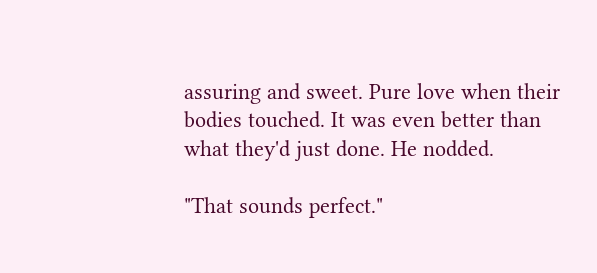assuring and sweet. Pure love when their bodies touched. It was even better than what they'd just done. He nodded.

"That sounds perfect."